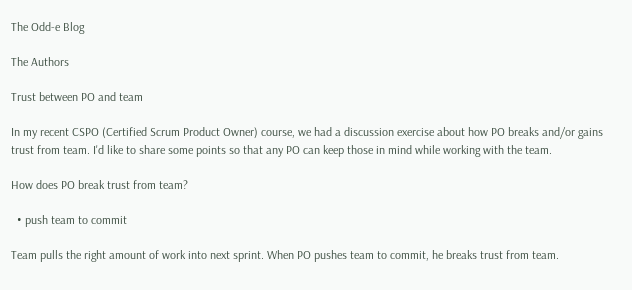The Odd-e Blog

The Authors

Trust between PO and team

In my recent CSPO (Certified Scrum Product Owner) course, we had a discussion exercise about how PO breaks and/or gains trust from team. I'd like to share some points so that any PO can keep those in mind while working with the team.

How does PO break trust from team?

  • push team to commit

Team pulls the right amount of work into next sprint. When PO pushes team to commit, he breaks trust from team.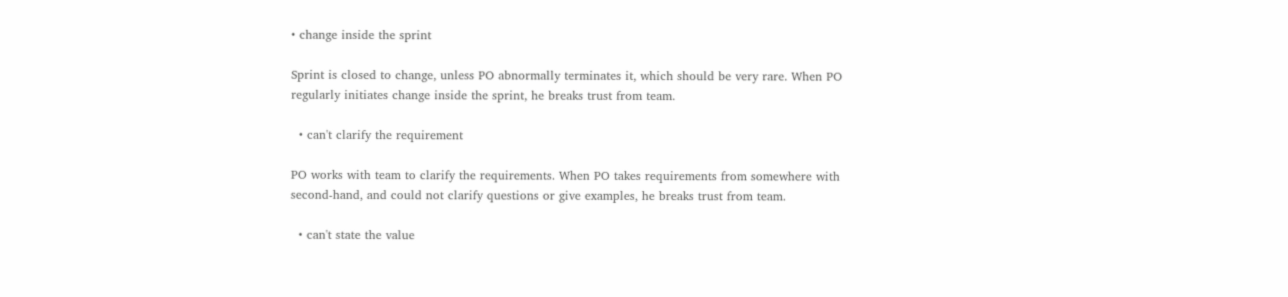• change inside the sprint

Sprint is closed to change, unless PO abnormally terminates it, which should be very rare. When PO regularly initiates change inside the sprint, he breaks trust from team.

  • can't clarify the requirement

PO works with team to clarify the requirements. When PO takes requirements from somewhere with second-hand, and could not clarify questions or give examples, he breaks trust from team.

  • can't state the value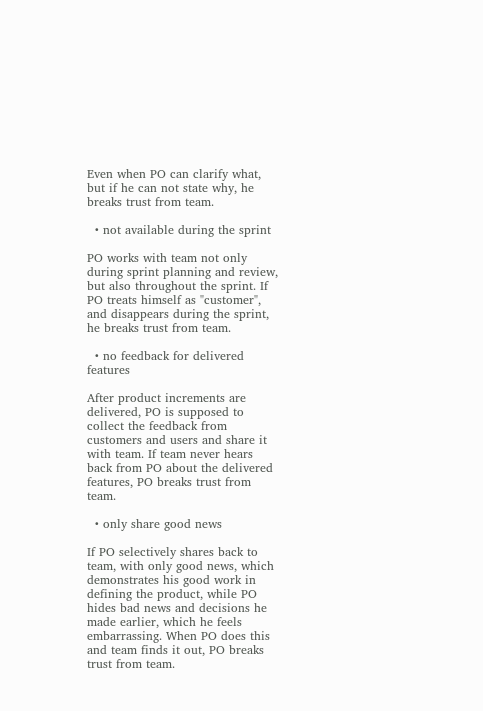Even when PO can clarify what, but if he can not state why, he breaks trust from team.

  • not available during the sprint

PO works with team not only during sprint planning and review, but also throughout the sprint. If PO treats himself as "customer", and disappears during the sprint, he breaks trust from team.

  • no feedback for delivered features

After product increments are delivered, PO is supposed to collect the feedback from customers and users and share it with team. If team never hears back from PO about the delivered features, PO breaks trust from team.

  • only share good news

If PO selectively shares back to team, with only good news, which demonstrates his good work in defining the product, while PO hides bad news and decisions he made earlier, which he feels embarrassing. When PO does this and team finds it out, PO breaks trust from team.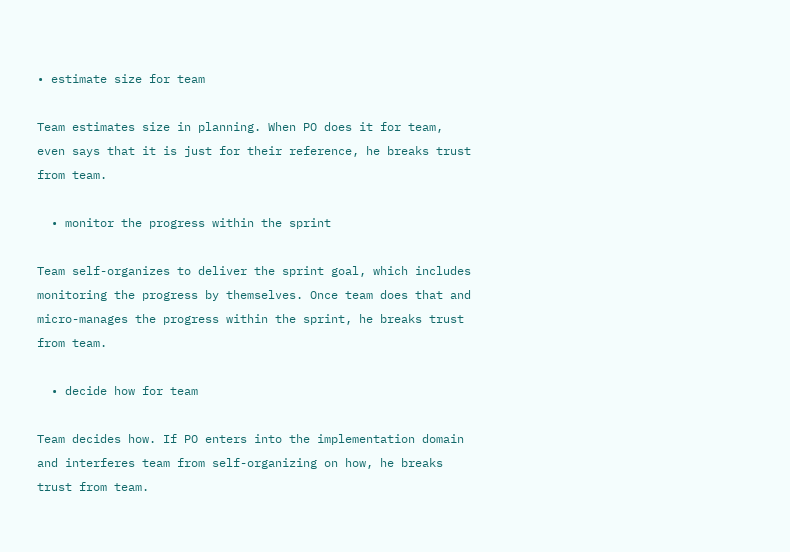• estimate size for team

Team estimates size in planning. When PO does it for team, even says that it is just for their reference, he breaks trust from team.

  • monitor the progress within the sprint

Team self-organizes to deliver the sprint goal, which includes monitoring the progress by themselves. Once team does that and micro-manages the progress within the sprint, he breaks trust from team.

  • decide how for team

Team decides how. If PO enters into the implementation domain and interferes team from self-organizing on how, he breaks trust from team.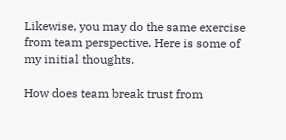Likewise, you may do the same exercise from team perspective. Here is some of my initial thoughts.

How does team break trust from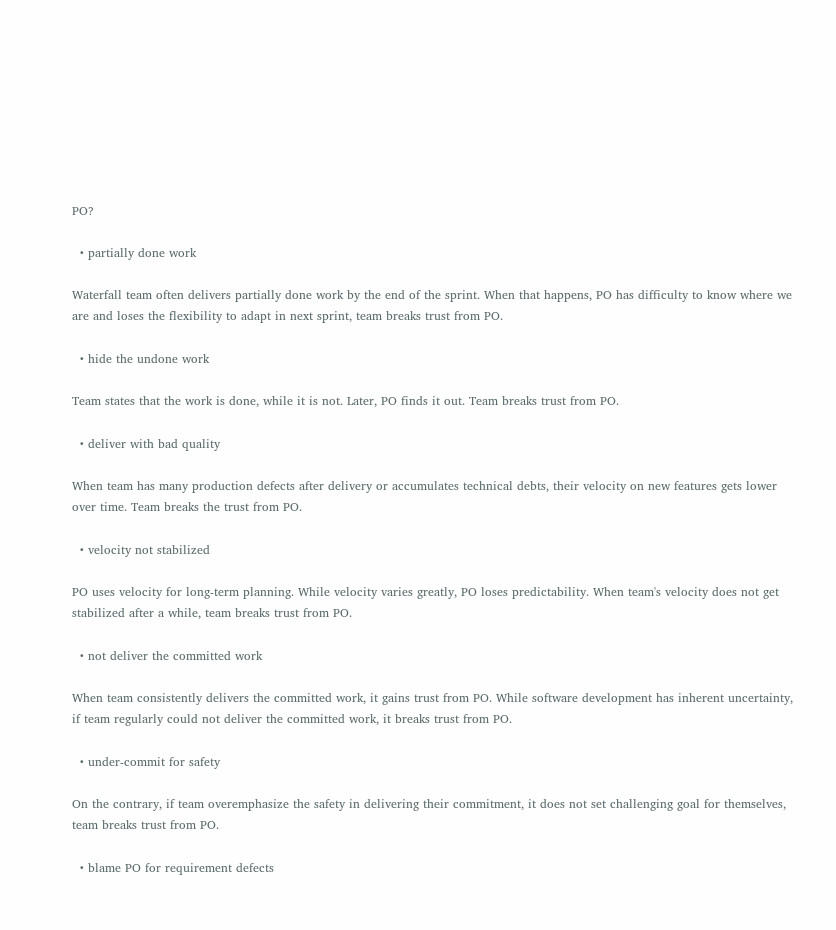PO?

  • partially done work

Waterfall team often delivers partially done work by the end of the sprint. When that happens, PO has difficulty to know where we are and loses the flexibility to adapt in next sprint, team breaks trust from PO.

  • hide the undone work

Team states that the work is done, while it is not. Later, PO finds it out. Team breaks trust from PO.

  • deliver with bad quality

When team has many production defects after delivery or accumulates technical debts, their velocity on new features gets lower over time. Team breaks the trust from PO.

  • velocity not stabilized

PO uses velocity for long-term planning. While velocity varies greatly, PO loses predictability. When team's velocity does not get stabilized after a while, team breaks trust from PO.

  • not deliver the committed work

When team consistently delivers the committed work, it gains trust from PO. While software development has inherent uncertainty, if team regularly could not deliver the committed work, it breaks trust from PO.

  • under-commit for safety

On the contrary, if team overemphasize the safety in delivering their commitment, it does not set challenging goal for themselves, team breaks trust from PO.

  • blame PO for requirement defects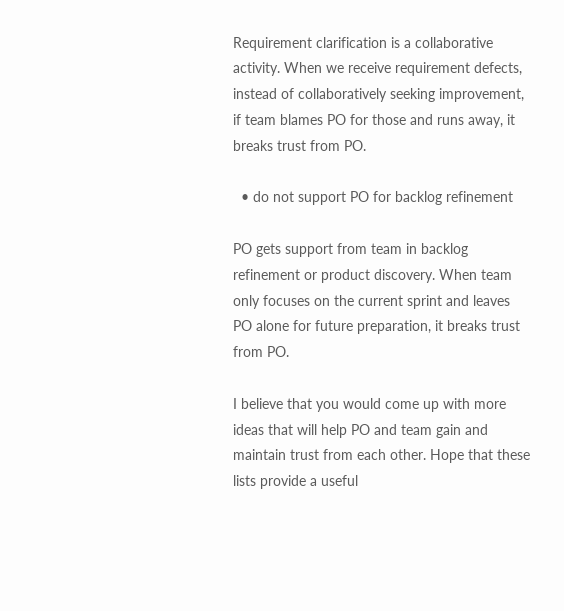Requirement clarification is a collaborative activity. When we receive requirement defects, instead of collaboratively seeking improvement, if team blames PO for those and runs away, it breaks trust from PO.

  • do not support PO for backlog refinement

PO gets support from team in backlog refinement or product discovery. When team only focuses on the current sprint and leaves PO alone for future preparation, it breaks trust from PO.

I believe that you would come up with more ideas that will help PO and team gain and maintain trust from each other. Hope that these lists provide a useful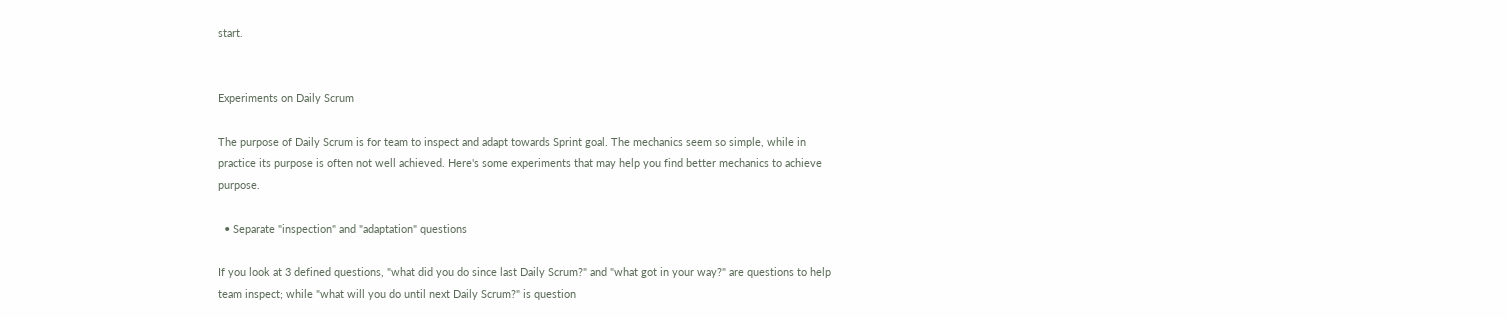start.


Experiments on Daily Scrum

The purpose of Daily Scrum is for team to inspect and adapt towards Sprint goal. The mechanics seem so simple, while in practice its purpose is often not well achieved. Here's some experiments that may help you find better mechanics to achieve purpose.

  • Separate "inspection" and "adaptation" questions

If you look at 3 defined questions, "what did you do since last Daily Scrum?" and "what got in your way?" are questions to help team inspect; while "what will you do until next Daily Scrum?" is question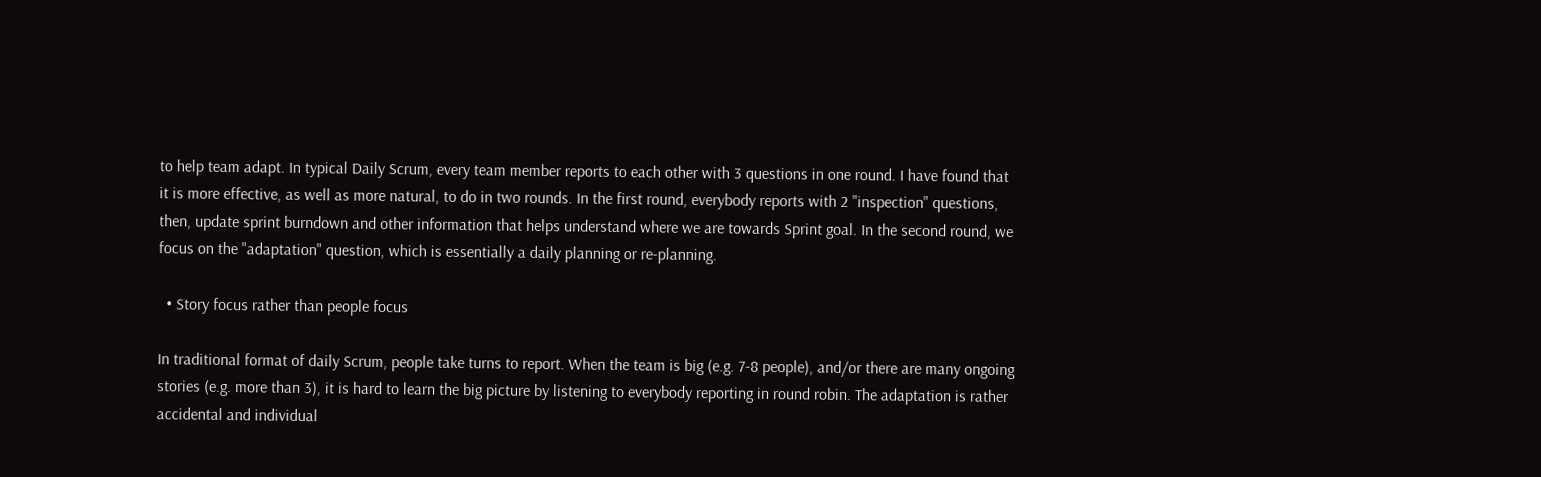to help team adapt. In typical Daily Scrum, every team member reports to each other with 3 questions in one round. I have found that it is more effective, as well as more natural, to do in two rounds. In the first round, everybody reports with 2 "inspection" questions, then, update sprint burndown and other information that helps understand where we are towards Sprint goal. In the second round, we focus on the "adaptation" question, which is essentially a daily planning or re-planning.

  • Story focus rather than people focus

In traditional format of daily Scrum, people take turns to report. When the team is big (e.g. 7-8 people), and/or there are many ongoing stories (e.g. more than 3), it is hard to learn the big picture by listening to everybody reporting in round robin. The adaptation is rather accidental and individual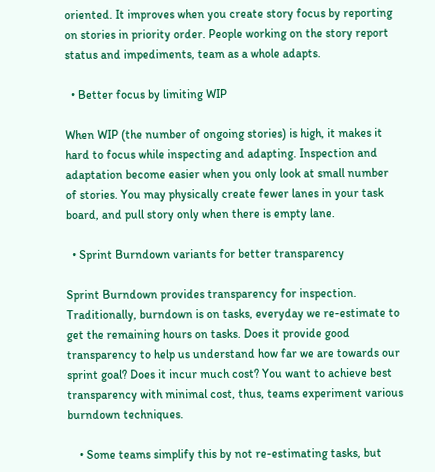oriented. It improves when you create story focus by reporting on stories in priority order. People working on the story report status and impediments, team as a whole adapts.

  • Better focus by limiting WIP

When WIP (the number of ongoing stories) is high, it makes it hard to focus while inspecting and adapting. Inspection and adaptation become easier when you only look at small number of stories. You may physically create fewer lanes in your task board, and pull story only when there is empty lane.

  • Sprint Burndown variants for better transparency

Sprint Burndown provides transparency for inspection. Traditionally, burndown is on tasks, everyday we re-estimate to get the remaining hours on tasks. Does it provide good transparency to help us understand how far we are towards our sprint goal? Does it incur much cost? You want to achieve best transparency with minimal cost, thus, teams experiment various burndown techniques.

    • Some teams simplify this by not re-estimating tasks, but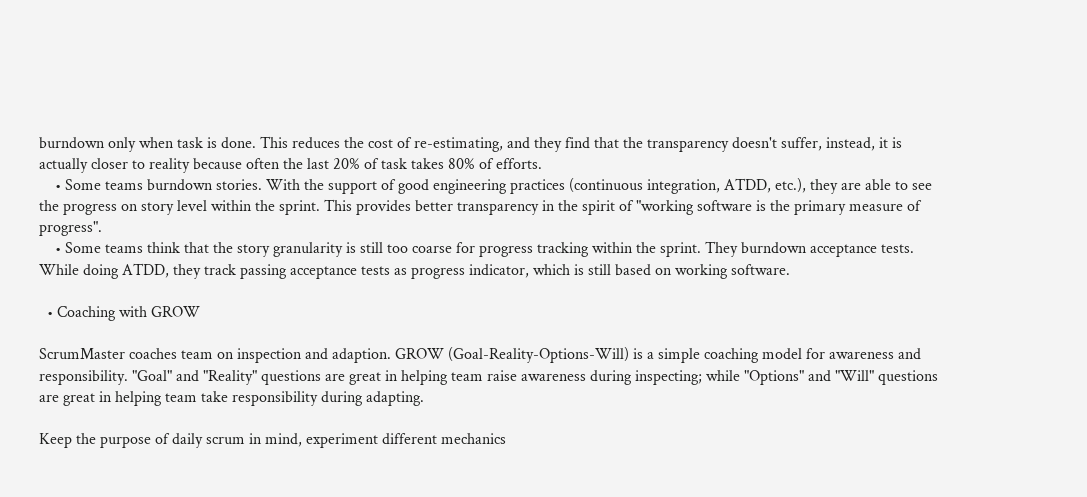burndown only when task is done. This reduces the cost of re-estimating, and they find that the transparency doesn't suffer, instead, it is actually closer to reality because often the last 20% of task takes 80% of efforts.
    • Some teams burndown stories. With the support of good engineering practices (continuous integration, ATDD, etc.), they are able to see the progress on story level within the sprint. This provides better transparency in the spirit of "working software is the primary measure of progress".
    • Some teams think that the story granularity is still too coarse for progress tracking within the sprint. They burndown acceptance tests. While doing ATDD, they track passing acceptance tests as progress indicator, which is still based on working software.

  • Coaching with GROW

ScrumMaster coaches team on inspection and adaption. GROW (Goal-Reality-Options-Will) is a simple coaching model for awareness and responsibility. "Goal" and "Reality" questions are great in helping team raise awareness during inspecting; while "Options" and "Will" questions are great in helping team take responsibility during adapting.

Keep the purpose of daily scrum in mind, experiment different mechanics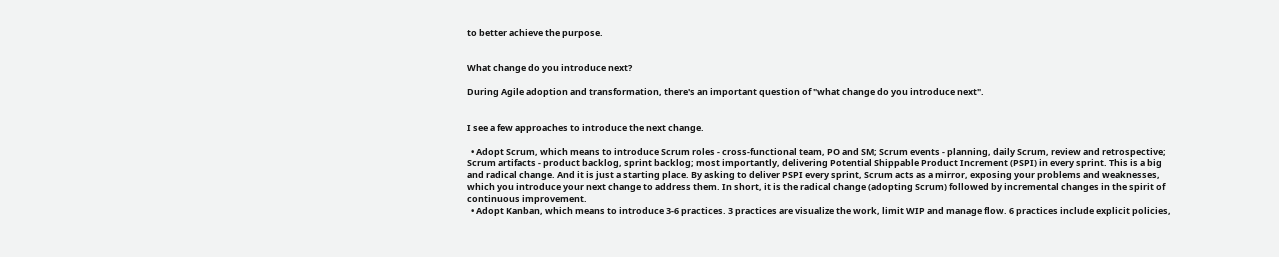to better achieve the purpose.


What change do you introduce next?

During Agile adoption and transformation, there's an important question of "what change do you introduce next".


I see a few approaches to introduce the next change.

  • Adopt Scrum, which means to introduce Scrum roles - cross-functional team, PO and SM; Scrum events - planning, daily Scrum, review and retrospective; Scrum artifacts - product backlog, sprint backlog; most importantly, delivering Potential Shippable Product Increment (PSPI) in every sprint. This is a big and radical change. And it is just a starting place. By asking to deliver PSPI every sprint, Scrum acts as a mirror, exposing your problems and weaknesses, which you introduce your next change to address them. In short, it is the radical change (adopting Scrum) followed by incremental changes in the spirit of continuous improvement.
  • Adopt Kanban, which means to introduce 3-6 practices. 3 practices are visualize the work, limit WIP and manage flow. 6 practices include explicit policies,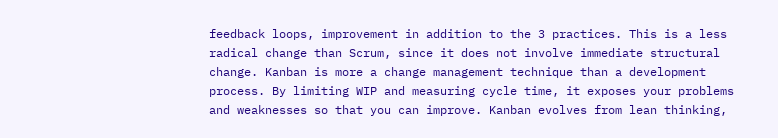feedback loops, improvement in addition to the 3 practices. This is a less radical change than Scrum, since it does not involve immediate structural change. Kanban is more a change management technique than a development process. By limiting WIP and measuring cycle time, it exposes your problems and weaknesses so that you can improve. Kanban evolves from lean thinking,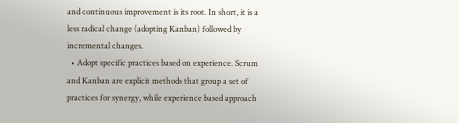and continuous improvement is its root. In short, it is a less radical change (adopting Kanban) followed by incremental changes.
  • Adopt specific practices based on experience. Scrum and Kanban are explicit methods that group a set of practices for synergy, while experience based approach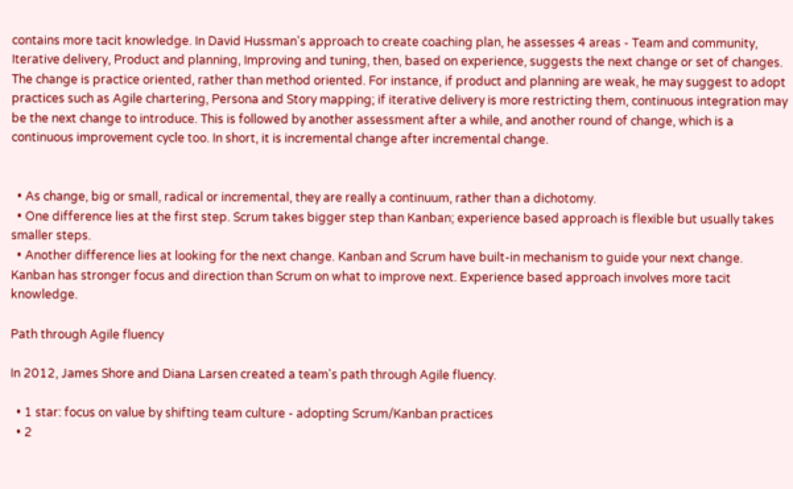contains more tacit knowledge. In David Hussman's approach to create coaching plan, he assesses 4 areas - Team and community, Iterative delivery, Product and planning, Improving and tuning, then, based on experience, suggests the next change or set of changes. The change is practice oriented, rather than method oriented. For instance, if product and planning are weak, he may suggest to adopt practices such as Agile chartering, Persona and Story mapping; if iterative delivery is more restricting them, continuous integration may be the next change to introduce. This is followed by another assessment after a while, and another round of change, which is a continuous improvement cycle too. In short, it is incremental change after incremental change.


  • As change, big or small, radical or incremental, they are really a continuum, rather than a dichotomy.
  • One difference lies at the first step. Scrum takes bigger step than Kanban; experience based approach is flexible but usually takes smaller steps.
  • Another difference lies at looking for the next change. Kanban and Scrum have built-in mechanism to guide your next change. Kanban has stronger focus and direction than Scrum on what to improve next. Experience based approach involves more tacit knowledge.

Path through Agile fluency

In 2012, James Shore and Diana Larsen created a team's path through Agile fluency.

  • 1 star: focus on value by shifting team culture - adopting Scrum/Kanban practices
  • 2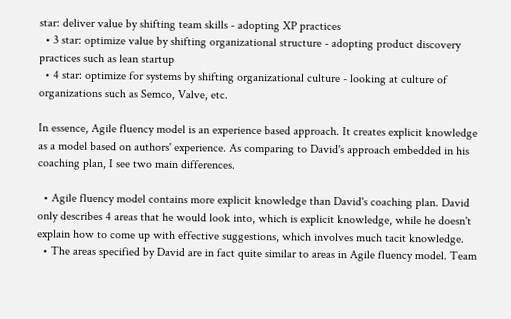star: deliver value by shifting team skills - adopting XP practices
  • 3 star: optimize value by shifting organizational structure - adopting product discovery practices such as lean startup
  • 4 star: optimize for systems by shifting organizational culture - looking at culture of organizations such as Semco, Valve, etc.

In essence, Agile fluency model is an experience based approach. It creates explicit knowledge as a model based on authors' experience. As comparing to David's approach embedded in his coaching plan, I see two main differences.

  • Agile fluency model contains more explicit knowledge than David's coaching plan. David only describes 4 areas that he would look into, which is explicit knowledge, while he doesn't explain how to come up with effective suggestions, which involves much tacit knowledge.
  • The areas specified by David are in fact quite similar to areas in Agile fluency model. Team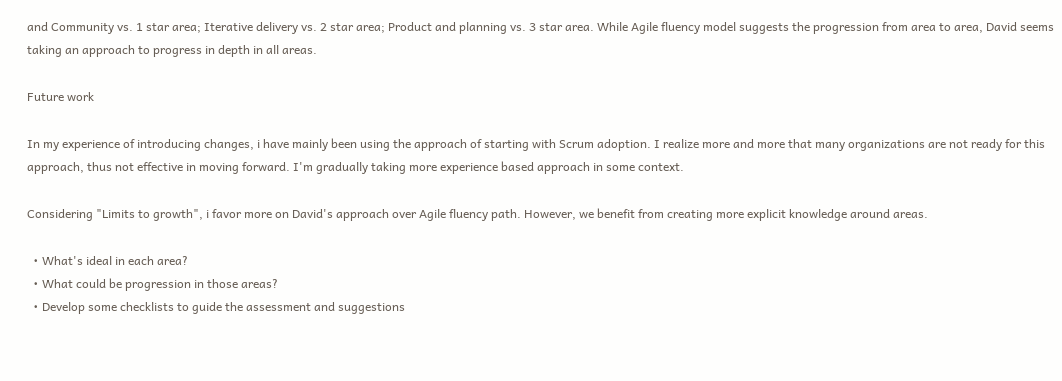and Community vs. 1 star area; Iterative delivery vs. 2 star area; Product and planning vs. 3 star area. While Agile fluency model suggests the progression from area to area, David seems taking an approach to progress in depth in all areas.

Future work

In my experience of introducing changes, i have mainly been using the approach of starting with Scrum adoption. I realize more and more that many organizations are not ready for this approach, thus not effective in moving forward. I'm gradually taking more experience based approach in some context.

Considering "Limits to growth", i favor more on David's approach over Agile fluency path. However, we benefit from creating more explicit knowledge around areas.

  • What's ideal in each area?
  • What could be progression in those areas?
  • Develop some checklists to guide the assessment and suggestions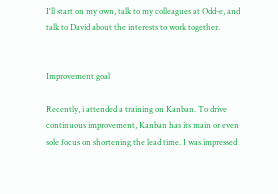I'll start on my own, talk to my colleagues at Odd-e, and talk to David about the interests to work together.


Improvement goal

Recently, i attended a training on Kanban. To drive continuous improvement, Kanban has its main or even sole focus on shortening the lead time. I was impressed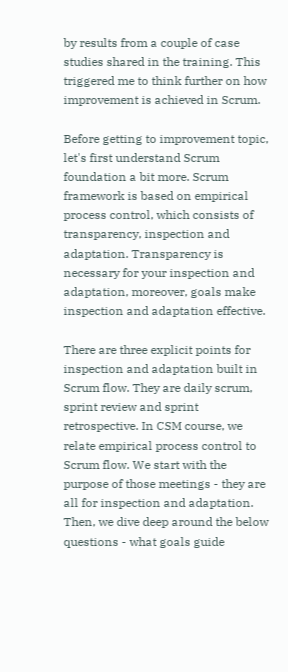by results from a couple of case studies shared in the training. This triggered me to think further on how improvement is achieved in Scrum.

Before getting to improvement topic, let's first understand Scrum foundation a bit more. Scrum framework is based on empirical process control, which consists of transparency, inspection and adaptation. Transparency is necessary for your inspection and adaptation, moreover, goals make inspection and adaptation effective.

There are three explicit points for inspection and adaptation built in Scrum flow. They are daily scrum, sprint review and sprint retrospective. In CSM course, we relate empirical process control to Scrum flow. We start with the purpose of those meetings - they are all for inspection and adaptation. Then, we dive deep around the below questions - what goals guide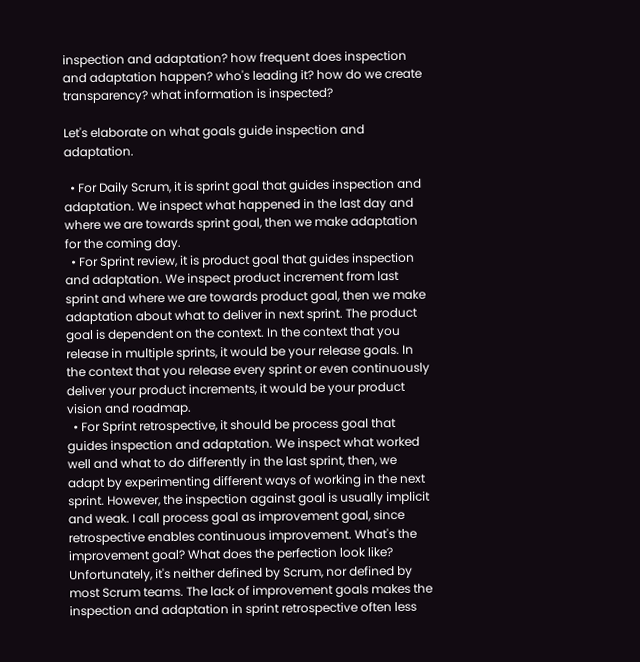inspection and adaptation? how frequent does inspection and adaptation happen? who's leading it? how do we create transparency? what information is inspected?

Let's elaborate on what goals guide inspection and adaptation.

  • For Daily Scrum, it is sprint goal that guides inspection and adaptation. We inspect what happened in the last day and where we are towards sprint goal, then we make adaptation for the coming day.
  • For Sprint review, it is product goal that guides inspection and adaptation. We inspect product increment from last sprint and where we are towards product goal, then we make adaptation about what to deliver in next sprint. The product goal is dependent on the context. In the context that you release in multiple sprints, it would be your release goals. In the context that you release every sprint or even continuously deliver your product increments, it would be your product vision and roadmap.
  • For Sprint retrospective, it should be process goal that guides inspection and adaptation. We inspect what worked well and what to do differently in the last sprint, then, we adapt by experimenting different ways of working in the next sprint. However, the inspection against goal is usually implicit and weak. I call process goal as improvement goal, since retrospective enables continuous improvement. What's the improvement goal? What does the perfection look like? Unfortunately, it's neither defined by Scrum, nor defined by most Scrum teams. The lack of improvement goals makes the inspection and adaptation in sprint retrospective often less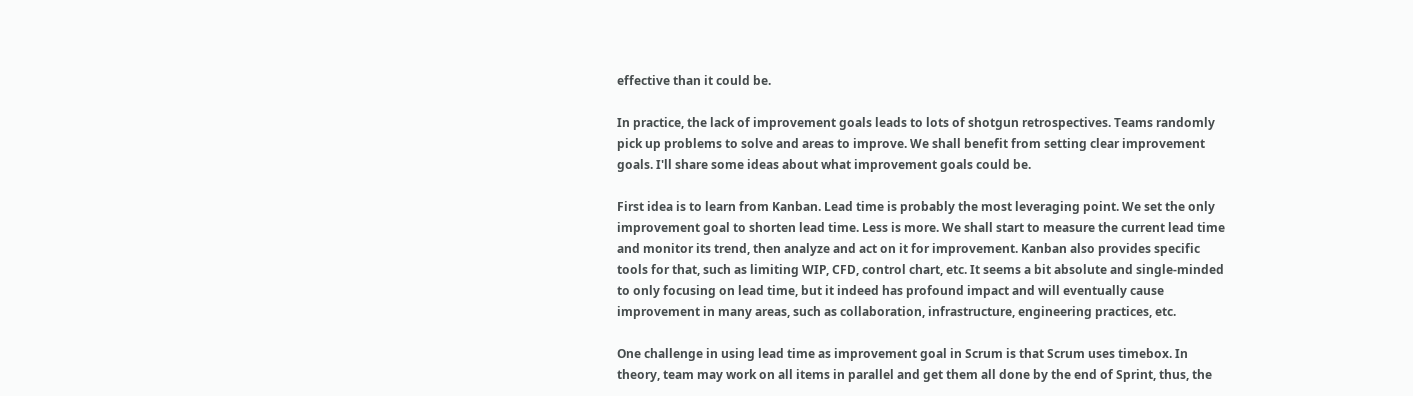effective than it could be.

In practice, the lack of improvement goals leads to lots of shotgun retrospectives. Teams randomly pick up problems to solve and areas to improve. We shall benefit from setting clear improvement goals. I'll share some ideas about what improvement goals could be.

First idea is to learn from Kanban. Lead time is probably the most leveraging point. We set the only improvement goal to shorten lead time. Less is more. We shall start to measure the current lead time and monitor its trend, then analyze and act on it for improvement. Kanban also provides specific tools for that, such as limiting WIP, CFD, control chart, etc. It seems a bit absolute and single-minded to only focusing on lead time, but it indeed has profound impact and will eventually cause improvement in many areas, such as collaboration, infrastructure, engineering practices, etc.

One challenge in using lead time as improvement goal in Scrum is that Scrum uses timebox. In theory, team may work on all items in parallel and get them all done by the end of Sprint, thus, the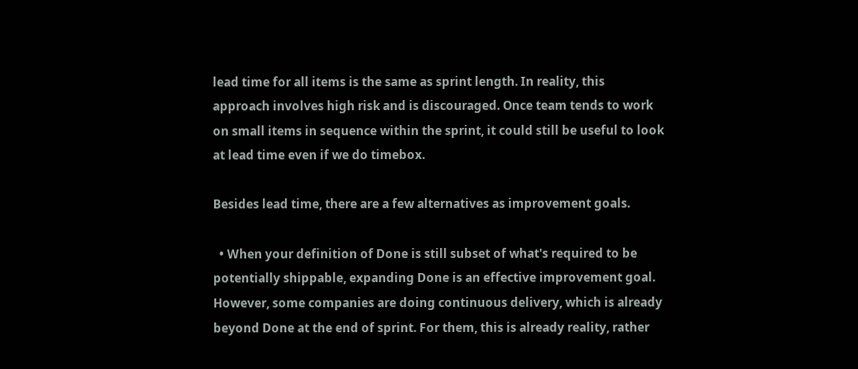lead time for all items is the same as sprint length. In reality, this approach involves high risk and is discouraged. Once team tends to work on small items in sequence within the sprint, it could still be useful to look at lead time even if we do timebox.

Besides lead time, there are a few alternatives as improvement goals.

  • When your definition of Done is still subset of what's required to be potentially shippable, expanding Done is an effective improvement goal. However, some companies are doing continuous delivery, which is already beyond Done at the end of sprint. For them, this is already reality, rather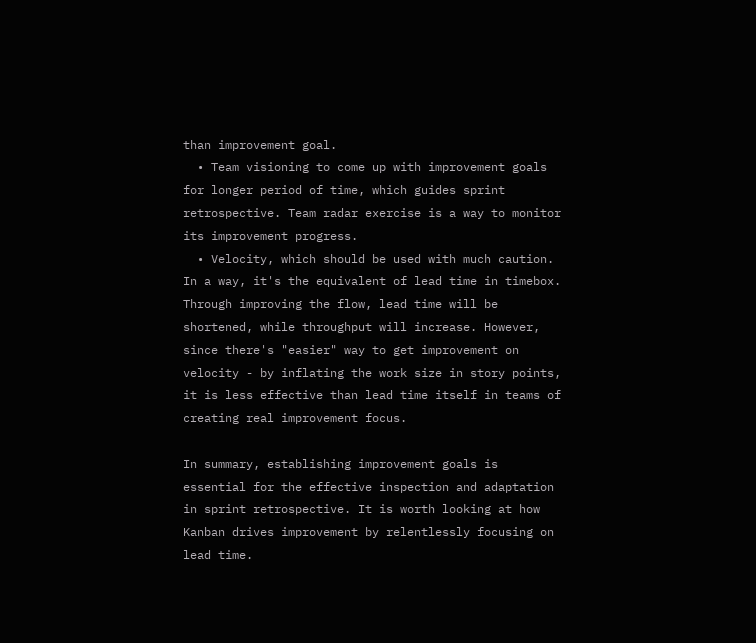than improvement goal.
  • Team visioning to come up with improvement goals for longer period of time, which guides sprint retrospective. Team radar exercise is a way to monitor its improvement progress.
  • Velocity, which should be used with much caution. In a way, it's the equivalent of lead time in timebox. Through improving the flow, lead time will be shortened, while throughput will increase. However, since there's "easier" way to get improvement on velocity - by inflating the work size in story points, it is less effective than lead time itself in teams of creating real improvement focus.

In summary, establishing improvement goals is essential for the effective inspection and adaptation in sprint retrospective. It is worth looking at how Kanban drives improvement by relentlessly focusing on lead time.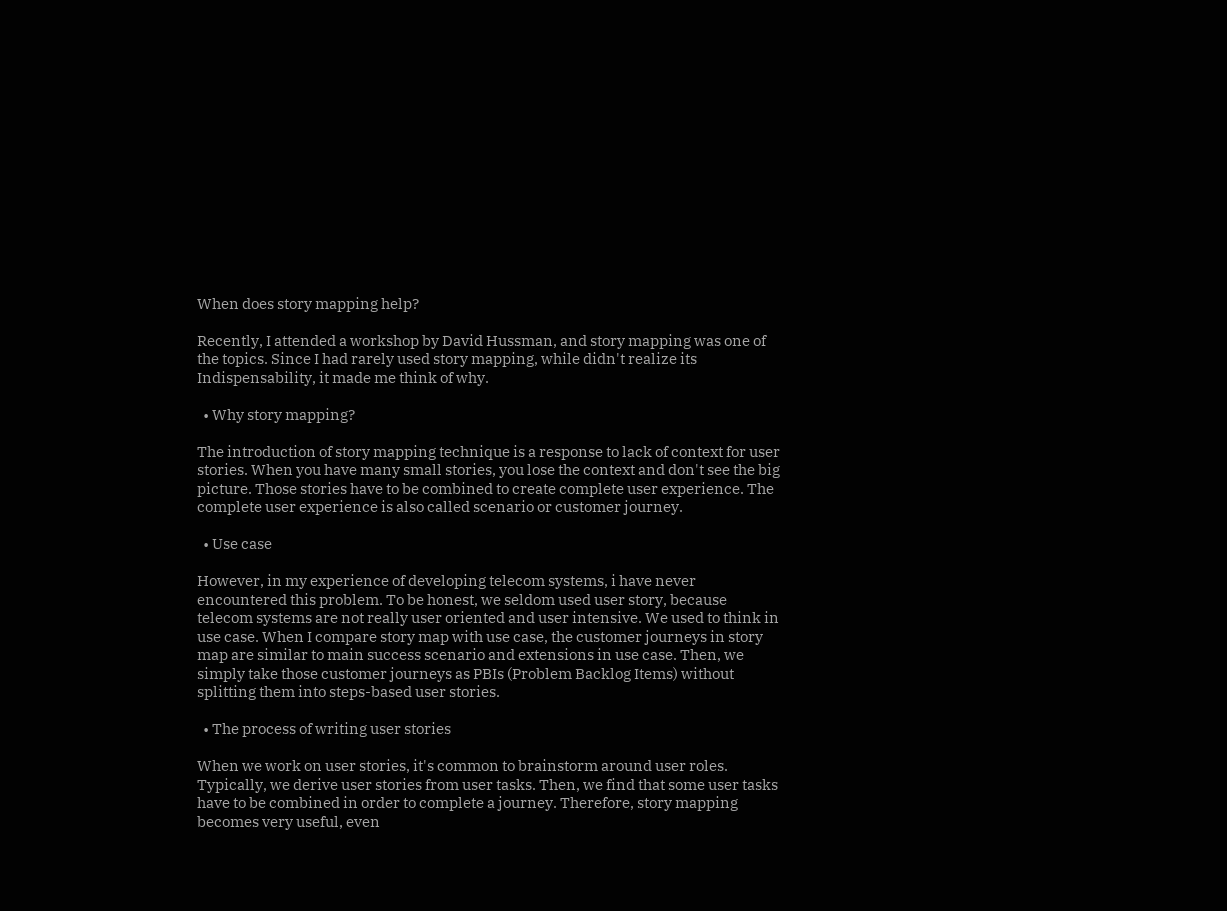When does story mapping help?

Recently, I attended a workshop by David Hussman, and story mapping was one of the topics. Since I had rarely used story mapping, while didn't realize its Indispensability, it made me think of why.

  • Why story mapping?

The introduction of story mapping technique is a response to lack of context for user stories. When you have many small stories, you lose the context and don't see the big picture. Those stories have to be combined to create complete user experience. The complete user experience is also called scenario or customer journey.

  • Use case

However, in my experience of developing telecom systems, i have never encountered this problem. To be honest, we seldom used user story, because telecom systems are not really user oriented and user intensive. We used to think in use case. When I compare story map with use case, the customer journeys in story map are similar to main success scenario and extensions in use case. Then, we simply take those customer journeys as PBIs (Problem Backlog Items) without splitting them into steps-based user stories.

  • The process of writing user stories

When we work on user stories, it's common to brainstorm around user roles. Typically, we derive user stories from user tasks. Then, we find that some user tasks have to be combined in order to complete a journey. Therefore, story mapping becomes very useful, even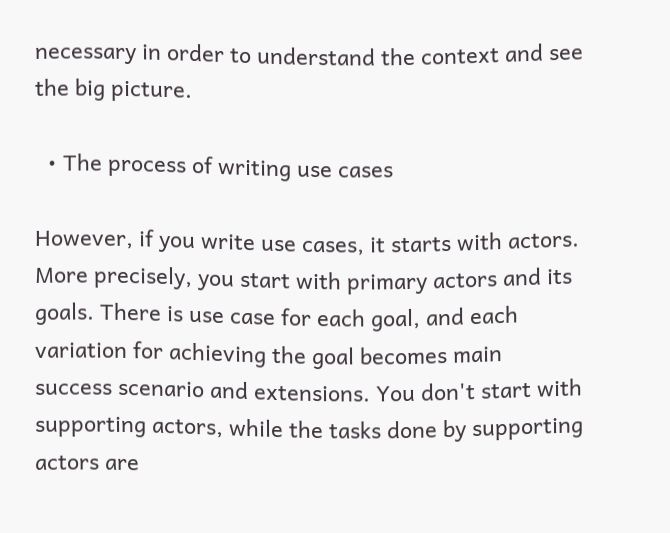necessary in order to understand the context and see the big picture.

  • The process of writing use cases

However, if you write use cases, it starts with actors. More precisely, you start with primary actors and its goals. There is use case for each goal, and each variation for achieving the goal becomes main success scenario and extensions. You don't start with supporting actors, while the tasks done by supporting actors are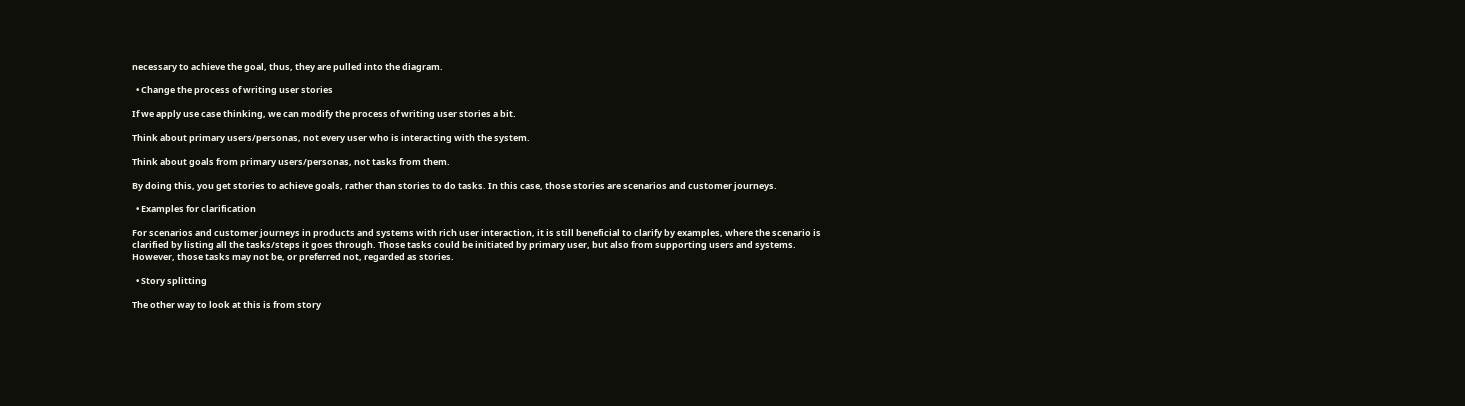necessary to achieve the goal, thus, they are pulled into the diagram.

  • Change the process of writing user stories

If we apply use case thinking, we can modify the process of writing user stories a bit.

Think about primary users/personas, not every user who is interacting with the system.

Think about goals from primary users/personas, not tasks from them.

By doing this, you get stories to achieve goals, rather than stories to do tasks. In this case, those stories are scenarios and customer journeys.

  • Examples for clarification

For scenarios and customer journeys in products and systems with rich user interaction, it is still beneficial to clarify by examples, where the scenario is clarified by listing all the tasks/steps it goes through. Those tasks could be initiated by primary user, but also from supporting users and systems. However, those tasks may not be, or preferred not, regarded as stories.

  • Story splitting

The other way to look at this is from story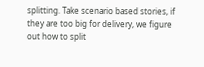splitting. Take scenario based stories, if they are too big for delivery, we figure out how to split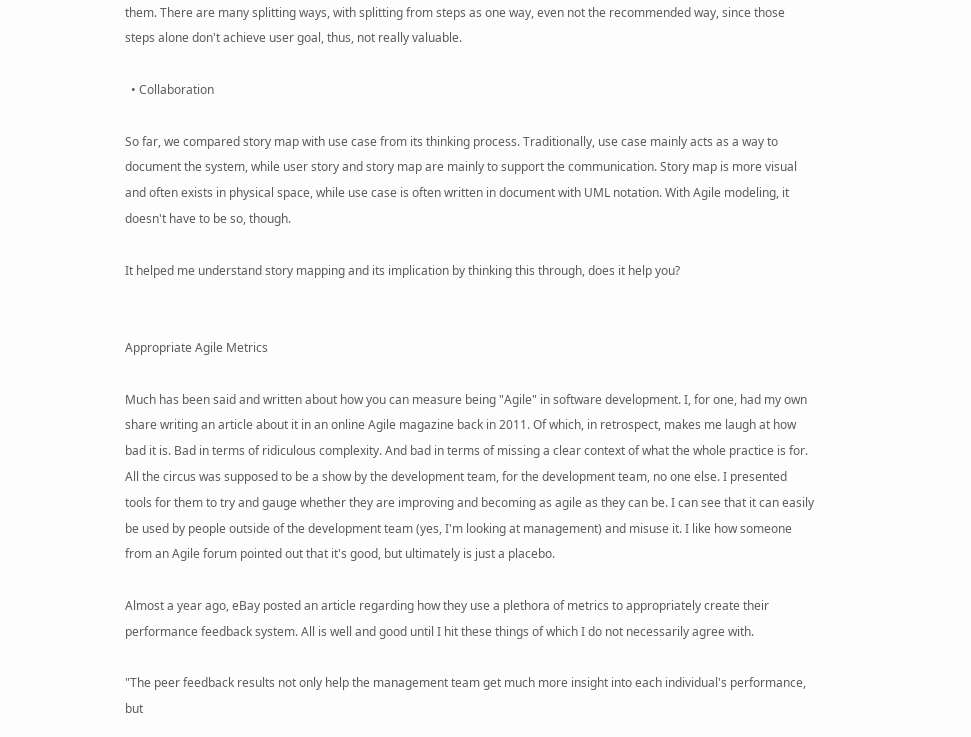them. There are many splitting ways, with splitting from steps as one way, even not the recommended way, since those steps alone don't achieve user goal, thus, not really valuable.

  • Collaboration

So far, we compared story map with use case from its thinking process. Traditionally, use case mainly acts as a way to document the system, while user story and story map are mainly to support the communication. Story map is more visual and often exists in physical space, while use case is often written in document with UML notation. With Agile modeling, it doesn't have to be so, though.

It helped me understand story mapping and its implication by thinking this through, does it help you?


Appropriate Agile Metrics

Much has been said and written about how you can measure being "Agile" in software development. I, for one, had my own share writing an article about it in an online Agile magazine back in 2011. Of which, in retrospect, makes me laugh at how bad it is. Bad in terms of ridiculous complexity. And bad in terms of missing a clear context of what the whole practice is for. All the circus was supposed to be a show by the development team, for the development team, no one else. I presented tools for them to try and gauge whether they are improving and becoming as agile as they can be. I can see that it can easily be used by people outside of the development team (yes, I'm looking at management) and misuse it. I like how someone from an Agile forum pointed out that it's good, but ultimately is just a placebo.

Almost a year ago, eBay posted an article regarding how they use a plethora of metrics to appropriately create their performance feedback system. All is well and good until I hit these things of which I do not necessarily agree with.

"The peer feedback results not only help the management team get much more insight into each individual's performance, but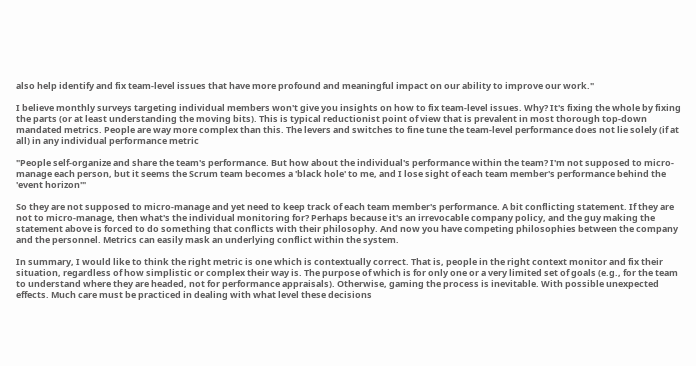also help identify and fix team-level issues that have more profound and meaningful impact on our ability to improve our work."

I believe monthly surveys targeting individual members won't give you insights on how to fix team-level issues. Why? It's fixing the whole by fixing the parts (or at least understanding the moving bits). This is typical reductionist point of view that is prevalent in most thorough top-down mandated metrics. People are way more complex than this. The levers and switches to fine tune the team-level performance does not lie solely (if at all) in any individual performance metric

"People self-organize and share the team's performance. But how about the individual's performance within the team? I'm not supposed to micro-manage each person, but it seems the Scrum team becomes a 'black hole' to me, and I lose sight of each team member's performance behind the 'event horizon'"

So they are not supposed to micro-manage and yet need to keep track of each team member's performance. A bit conflicting statement. If they are not to micro-manage, then what's the individual monitoring for? Perhaps because it's an irrevocable company policy, and the guy making the statement above is forced to do something that conflicts with their philosophy. And now you have competing philosophies between the company and the personnel. Metrics can easily mask an underlying conflict within the system.

In summary, I would like to think the right metric is one which is contextually correct. That is, people in the right context monitor and fix their situation, regardless of how simplistic or complex their way is. The purpose of which is for only one or a very limited set of goals (e.g., for the team to understand where they are headed, not for performance appraisals). Otherwise, gaming the process is inevitable. With possible unexpected effects. Much care must be practiced in dealing with what level these decisions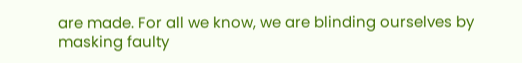are made. For all we know, we are blinding ourselves by masking faulty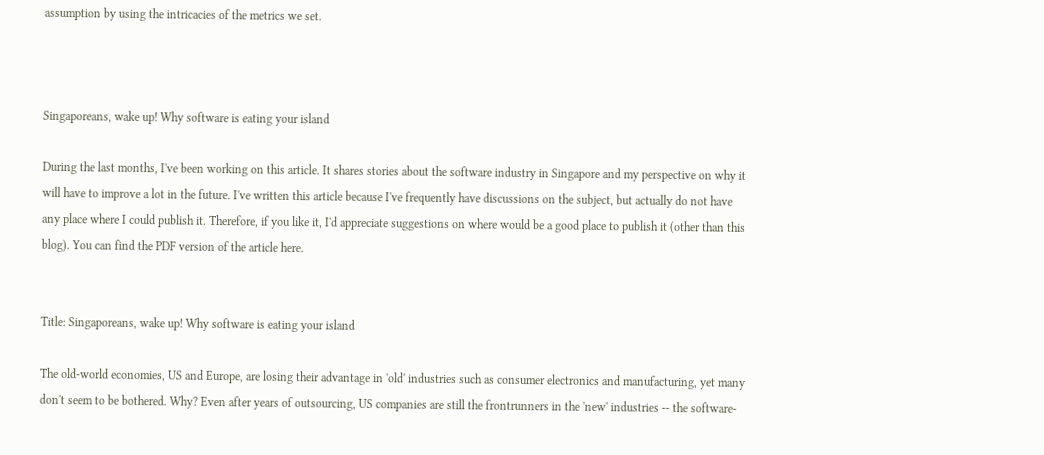assumption by using the intricacies of the metrics we set.



Singaporeans, wake up! Why software is eating your island

During the last months, I've been working on this article. It shares stories about the software industry in Singapore and my perspective on why it will have to improve a lot in the future. I've written this article because I've frequently have discussions on the subject, but actually do not have any place where I could publish it. Therefore, if you like it, I'd appreciate suggestions on where would be a good place to publish it (other than this blog). You can find the PDF version of the article here.


Title: Singaporeans, wake up! Why software is eating your island

The old-world economies, US and Europe, are losing their advantage in 'old' industries such as consumer electronics and manufacturing, yet many don't seem to be bothered. Why? Even after years of outsourcing, US companies are still the frontrunners in the 'new' industries -- the software-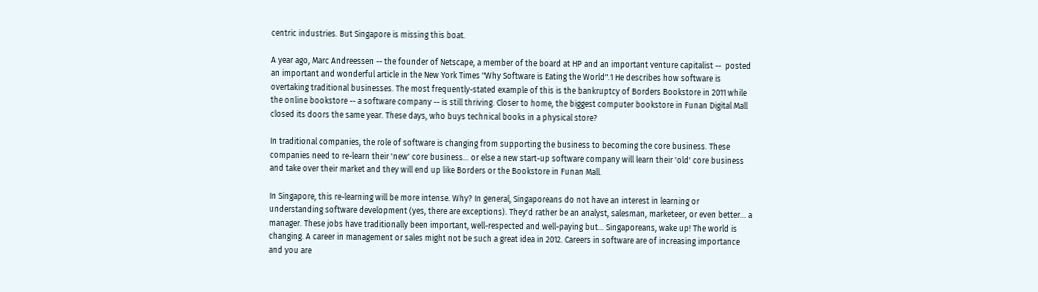centric industries. But Singapore is missing this boat.

A year ago, Marc Andreessen -- the founder of Netscape, a member of the board at HP and an important venture capitalist --  posted an important and wonderful article in the New York Times "Why Software is Eating the World".1 He describes how software is overtaking traditional businesses. The most frequently-stated example of this is the bankruptcy of Borders Bookstore in 2011 while the online bookstore -- a software company -- is still thriving. Closer to home, the biggest computer bookstore in Funan Digital Mall closed its doors the same year. These days, who buys technical books in a physical store?

In traditional companies, the role of software is changing from supporting the business to becoming the core business. These companies need to re-learn their 'new' core business... or else a new start-up software company will learn their 'old' core business and take over their market and they will end up like Borders or the Bookstore in Funan Mall.

In Singapore, this re-learning will be more intense. Why? In general, Singaporeans do not have an interest in learning or understanding software development (yes, there are exceptions). They'd rather be an analyst, salesman, marketeer, or even better... a manager. These jobs have traditionally been important, well-respected and well-paying but... Singaporeans, wake up! The world is changing. A career in management or sales might not be such a great idea in 2012. Careers in software are of increasing importance and you are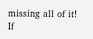missing all of it! If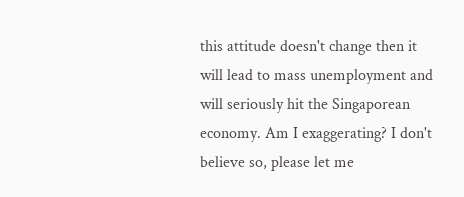this attitude doesn't change then it will lead to mass unemployment and will seriously hit the Singaporean economy. Am I exaggerating? I don't believe so, please let me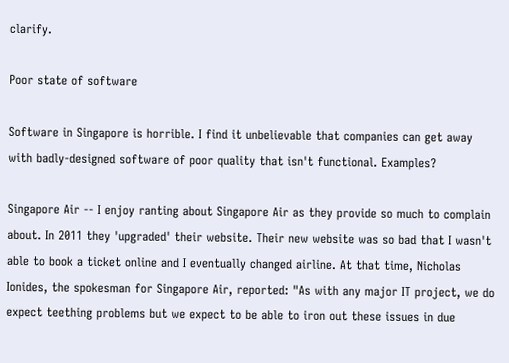clarify.

Poor state of software

Software in Singapore is horrible. I find it unbelievable that companies can get away with badly-designed software of poor quality that isn't functional. Examples?

Singapore Air -- I enjoy ranting about Singapore Air as they provide so much to complain about. In 2011 they 'upgraded' their website. Their new website was so bad that I wasn't able to book a ticket online and I eventually changed airline. At that time, Nicholas Ionides, the spokesman for Singapore Air, reported: "As with any major IT project, we do expect teething problems but we expect to be able to iron out these issues in due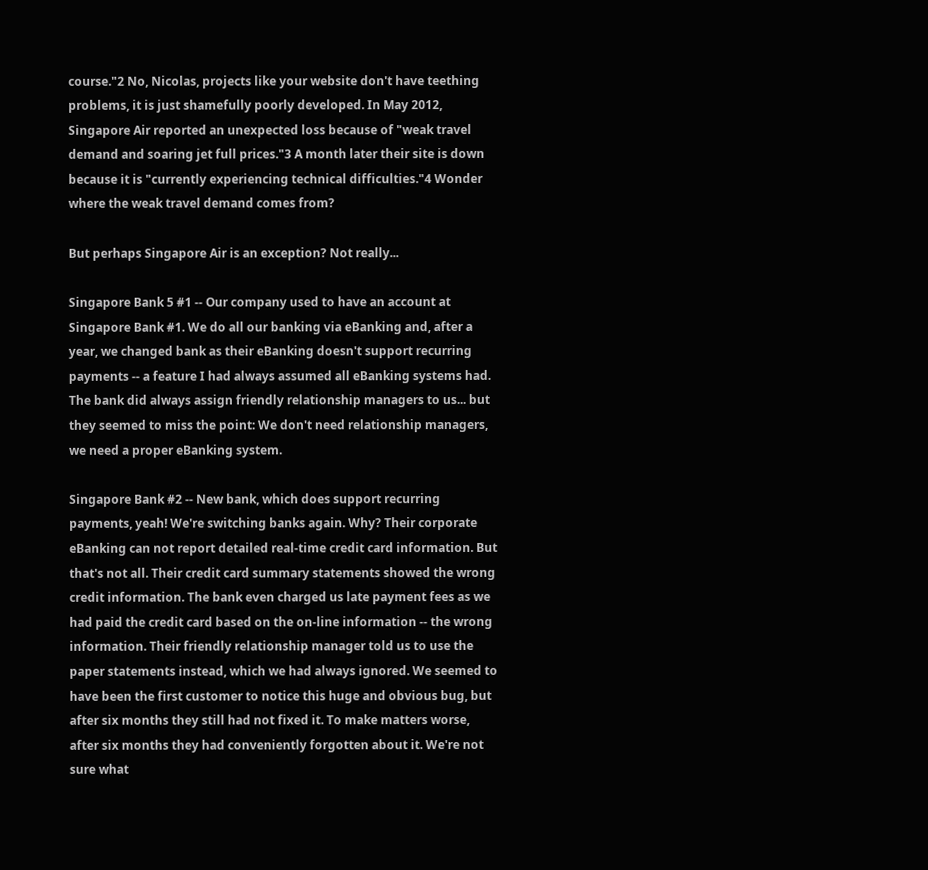course."2 No, Nicolas, projects like your website don't have teething problems, it is just shamefully poorly developed. In May 2012, Singapore Air reported an unexpected loss because of "weak travel demand and soaring jet full prices."3 A month later their site is down because it is "currently experiencing technical difficulties."4 Wonder where the weak travel demand comes from?

But perhaps Singapore Air is an exception? Not really...

Singapore Bank 5 #1 -- Our company used to have an account at Singapore Bank #1. We do all our banking via eBanking and, after a year, we changed bank as their eBanking doesn't support recurring payments -- a feature I had always assumed all eBanking systems had. The bank did always assign friendly relationship managers to us... but they seemed to miss the point: We don't need relationship managers, we need a proper eBanking system.

Singapore Bank #2 -- New bank, which does support recurring payments, yeah! We're switching banks again. Why? Their corporate eBanking can not report detailed real-time credit card information. But that's not all. Their credit card summary statements showed the wrong credit information. The bank even charged us late payment fees as we had paid the credit card based on the on-line information -- the wrong information. Their friendly relationship manager told us to use the paper statements instead, which we had always ignored. We seemed to have been the first customer to notice this huge and obvious bug, but after six months they still had not fixed it. To make matters worse, after six months they had conveniently forgotten about it. We're not sure what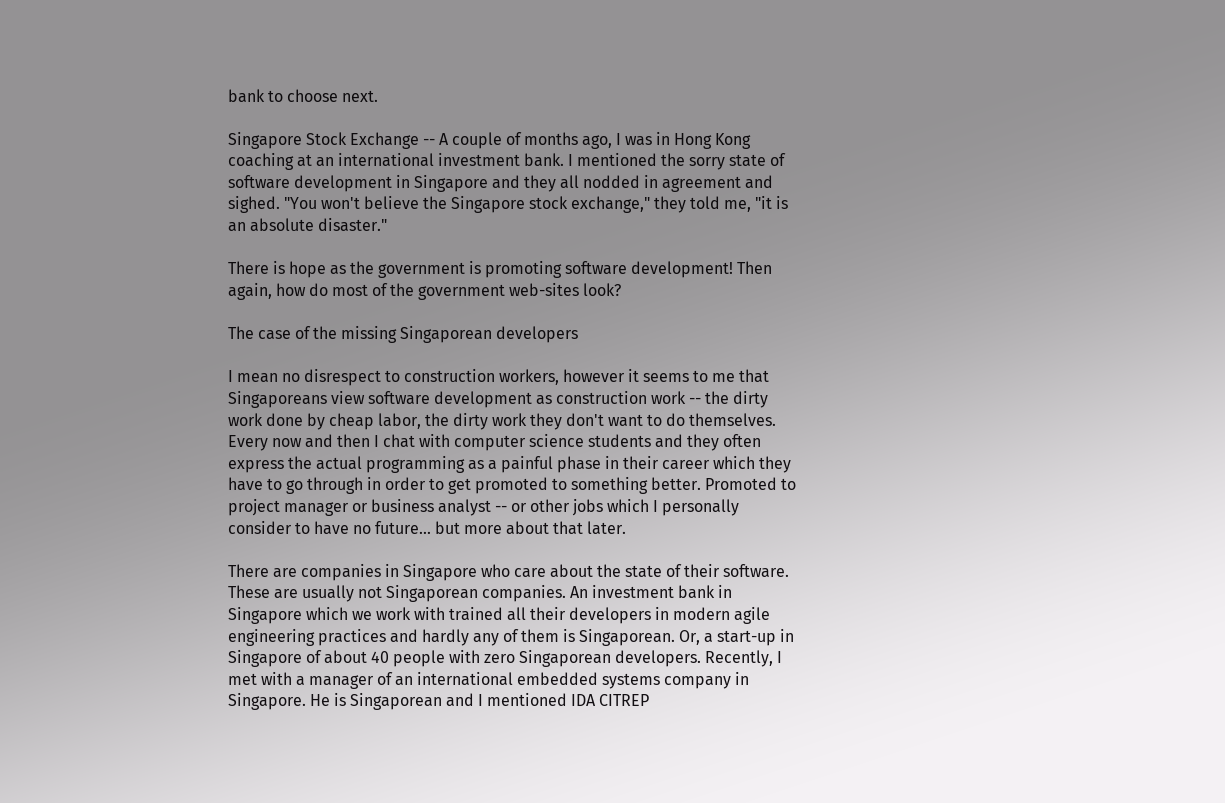bank to choose next.

Singapore Stock Exchange -- A couple of months ago, I was in Hong Kong coaching at an international investment bank. I mentioned the sorry state of software development in Singapore and they all nodded in agreement and sighed. "You won't believe the Singapore stock exchange," they told me, "it is an absolute disaster."

There is hope as the government is promoting software development! Then again, how do most of the government web-sites look?

The case of the missing Singaporean developers

I mean no disrespect to construction workers, however it seems to me that Singaporeans view software development as construction work -- the dirty work done by cheap labor, the dirty work they don't want to do themselves. Every now and then I chat with computer science students and they often express the actual programming as a painful phase in their career which they have to go through in order to get promoted to something better. Promoted to project manager or business analyst -- or other jobs which I personally consider to have no future... but more about that later.

There are companies in Singapore who care about the state of their software. These are usually not Singaporean companies. An investment bank in Singapore which we work with trained all their developers in modern agile engineering practices and hardly any of them is Singaporean. Or, a start-up in Singapore of about 40 people with zero Singaporean developers. Recently, I met with a manager of an international embedded systems company in Singapore. He is Singaporean and I mentioned IDA CITREP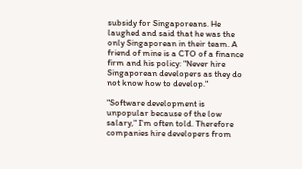subsidy for Singaporeans. He laughed and said that he was the only Singaporean in their team. A friend of mine is a CTO of a finance firm and his policy: "Never hire Singaporean developers as they do not know how to develop."

"Software development is unpopular because of the low salary," I'm often told. Therefore companies hire developers from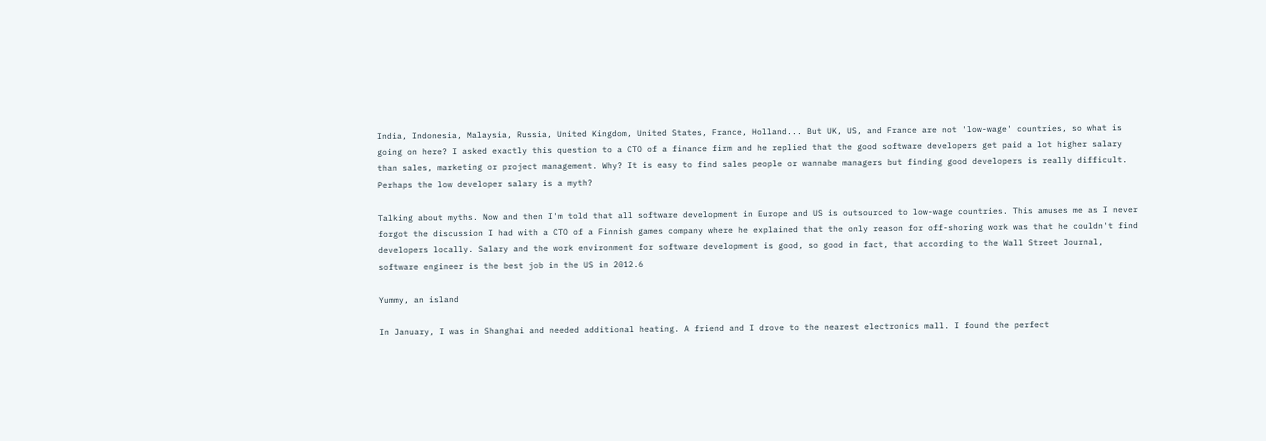India, Indonesia, Malaysia, Russia, United Kingdom, United States, France, Holland... But UK, US, and France are not 'low-wage' countries, so what is going on here? I asked exactly this question to a CTO of a finance firm and he replied that the good software developers get paid a lot higher salary than sales, marketing or project management. Why? It is easy to find sales people or wannabe managers but finding good developers is really difficult. Perhaps the low developer salary is a myth?

Talking about myths. Now and then I'm told that all software development in Europe and US is outsourced to low-wage countries. This amuses me as I never forgot the discussion I had with a CTO of a Finnish games company where he explained that the only reason for off-shoring work was that he couldn't find developers locally. Salary and the work environment for software development is good, so good in fact, that according to the Wall Street Journal, software engineer is the best job in the US in 2012.6

Yummy, an island

In January, I was in Shanghai and needed additional heating. A friend and I drove to the nearest electronics mall. I found the perfect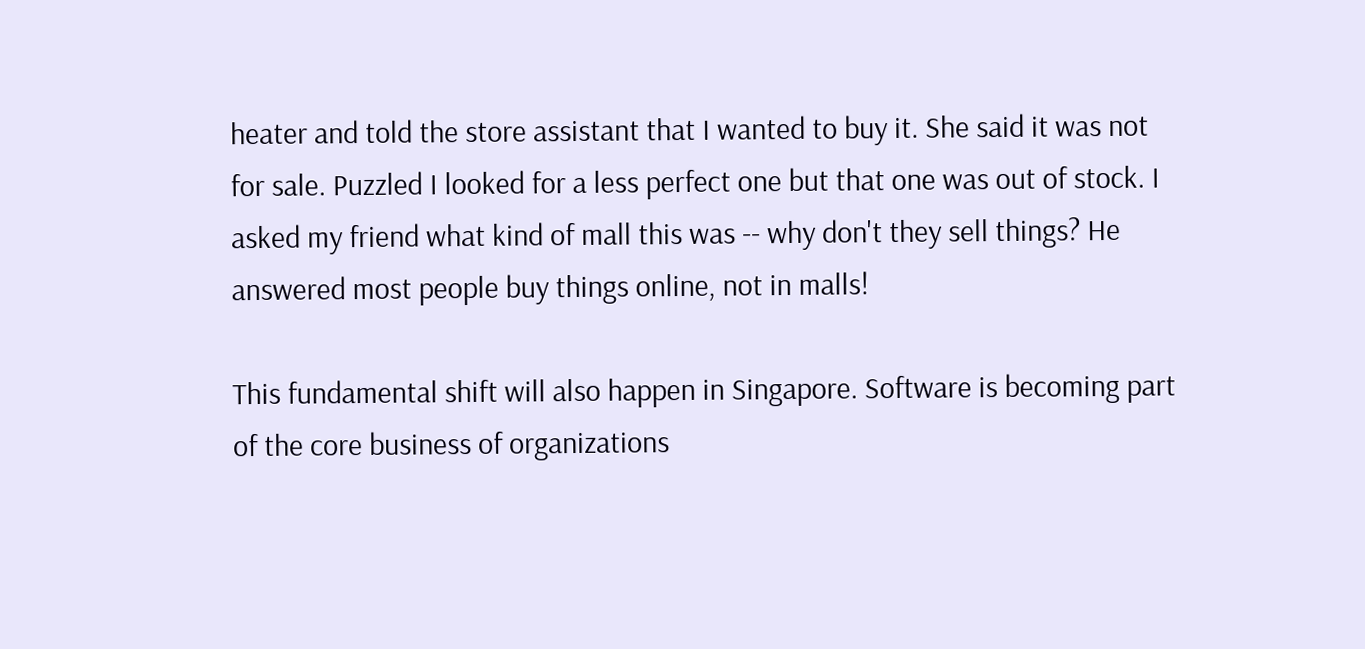heater and told the store assistant that I wanted to buy it. She said it was not for sale. Puzzled I looked for a less perfect one but that one was out of stock. I asked my friend what kind of mall this was -- why don't they sell things? He answered most people buy things online, not in malls!

This fundamental shift will also happen in Singapore. Software is becoming part of the core business of organizations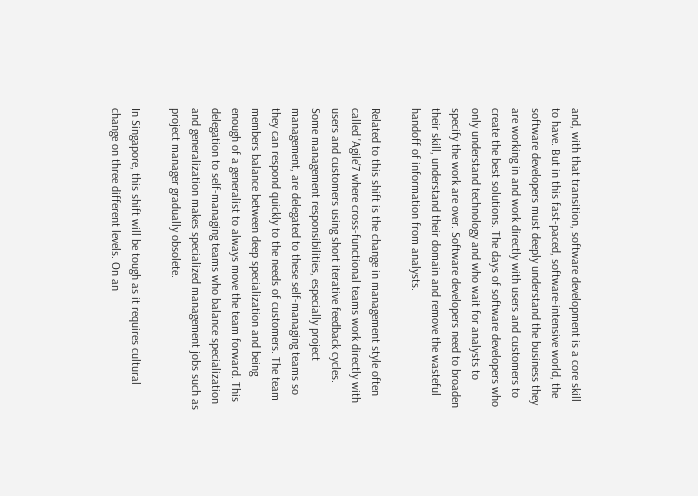and, with that transition, software development is a core skill to have. But in this fast-paced, software-intensive world, the software developers must deeply understand the business they are working in and work directly with users and customers to create the best solutions. The days of software developers who only understand technology and who wait for analysts to specify the work are over. Software developers need to broaden their skill, understand their domain and remove the wasteful handoff of information from analysts.

Related to this shift is the change in management style often called 'Agile'7 where cross-functional teams work directly with users and customers using short iterative feedback cycles. Some management responsibilities, especially project management, are delegated to these self-managing teams so they can respond quickly to the needs of customers. The team members balance between deep specialization and being enough of a generalist to always move the team forward. This delegation to self-managing teams who balance specialization and generalization makes specialized management jobs such as project manager gradually obsolete.

In Singapore, this shift will be tough as it requires cultural change on three different levels. On an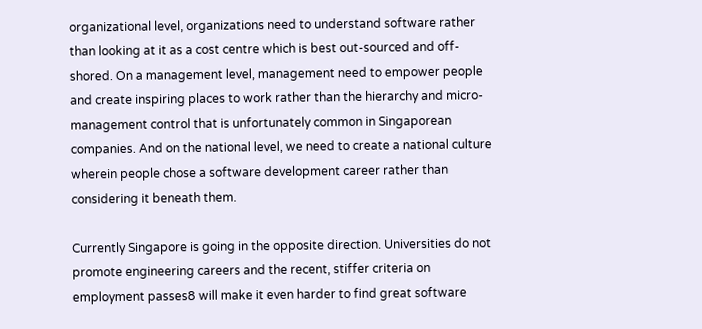organizational level, organizations need to understand software rather than looking at it as a cost centre which is best out-sourced and off-shored. On a management level, management need to empower people and create inspiring places to work rather than the hierarchy and micro-management control that is unfortunately common in Singaporean companies. And on the national level, we need to create a national culture wherein people chose a software development career rather than considering it beneath them.

Currently Singapore is going in the opposite direction. Universities do not promote engineering careers and the recent, stiffer criteria on employment passes8 will make it even harder to find great software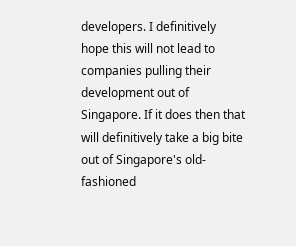developers. I definitively hope this will not lead to companies pulling their development out of Singapore. If it does then that will definitively take a big bite out of Singapore's old-fashioned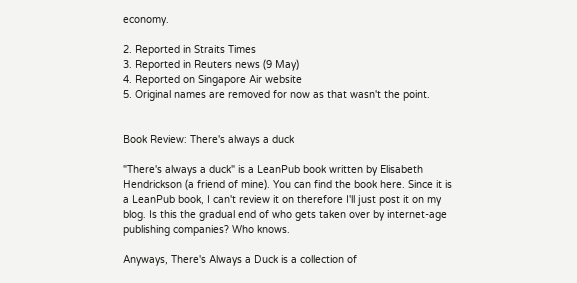economy.

2. Reported in Straits Times
3. Reported in Reuters news (9 May)
4. Reported on Singapore Air website
5. Original names are removed for now as that wasn't the point.


Book Review: There's always a duck

"There's always a duck" is a LeanPub book written by Elisabeth Hendrickson (a friend of mine). You can find the book here. Since it is a LeanPub book, I can't review it on therefore I'll just post it on my blog. Is this the gradual end of who gets taken over by internet-age publishing companies? Who knows.

Anyways, There's Always a Duck is a collection of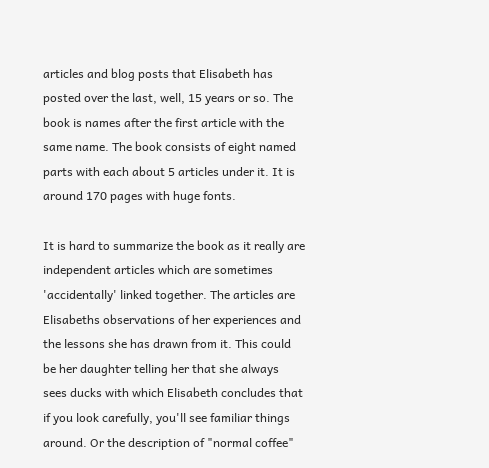articles and blog posts that Elisabeth has posted over the last, well, 15 years or so. The book is names after the first article with the same name. The book consists of eight named parts with each about 5 articles under it. It is around 170 pages with huge fonts.

It is hard to summarize the book as it really are independent articles which are sometimes 'accidentally' linked together. The articles are Elisabeths observations of her experiences and the lessons she has drawn from it. This could be her daughter telling her that she always sees ducks with which Elisabeth concludes that if you look carefully, you'll see familiar things around. Or the description of "normal coffee"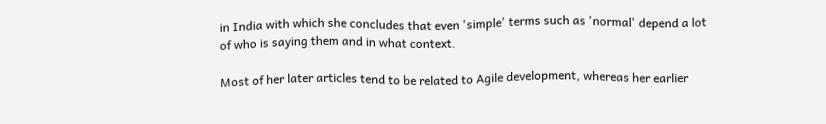in India with which she concludes that even 'simple' terms such as 'normal' depend a lot of who is saying them and in what context.

Most of her later articles tend to be related to Agile development, whereas her earlier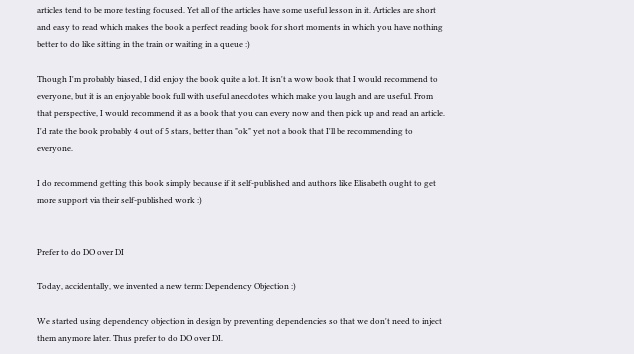articles tend to be more testing focused. Yet all of the articles have some useful lesson in it. Articles are short and easy to read which makes the book a perfect reading book for short moments in which you have nothing better to do like sitting in the train or waiting in a queue :)

Though I'm probably biased, I did enjoy the book quite a lot. It isn't a wow book that I would recommend to everyone, but it is an enjoyable book full with useful anecdotes which make you laugh and are useful. From that perspective, I would recommend it as a book that you can every now and then pick up and read an article. I'd rate the book probably 4 out of 5 stars, better than "ok" yet not a book that I'll be recommending to everyone.

I do recommend getting this book simply because if it self-published and authors like Elisabeth ought to get more support via their self-published work :)


Prefer to do DO over DI

Today, accidentally, we invented a new term: Dependency Objection :)

We started using dependency objection in design by preventing dependencies so that we don't need to inject them anymore later. Thus prefer to do DO over DI.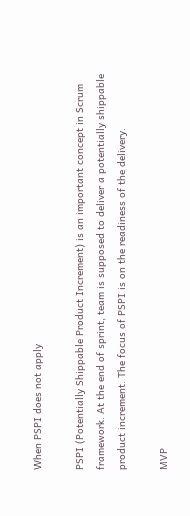When PSPI does not apply

PSPI (Potentially Shippable Product Increment) is an important concept in Scrum framework. At the end of sprint, team is supposed to deliver a potentially shippable product increment. The focus of PSPI is on the readiness of the delivery.

MVP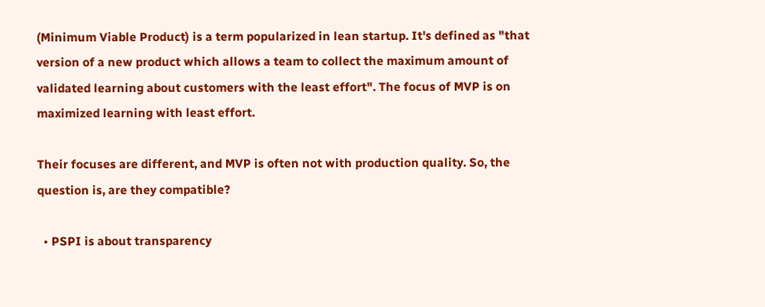(Minimum Viable Product) is a term popularized in lean startup. It's defined as "that version of a new product which allows a team to collect the maximum amount of validated learning about customers with the least effort". The focus of MVP is on maximized learning with least effort.

Their focuses are different, and MVP is often not with production quality. So, the question is, are they compatible?

  • PSPI is about transparency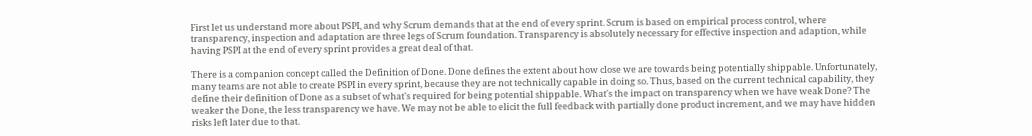First let us understand more about PSPI, and why Scrum demands that at the end of every sprint. Scrum is based on empirical process control, where transparency, inspection and adaptation are three legs of Scrum foundation. Transparency is absolutely necessary for effective inspection and adaption, while having PSPI at the end of every sprint provides a great deal of that.

There is a companion concept called the Definition of Done. Done defines the extent about how close we are towards being potentially shippable. Unfortunately, many teams are not able to create PSPI in every sprint, because they are not technically capable in doing so. Thus, based on the current technical capability, they define their definition of Done as a subset of what's required for being potential shippable. What's the impact on transparency when we have weak Done? The weaker the Done, the less transparency we have. We may not be able to elicit the full feedback with partially done product increment, and we may have hidden risks left later due to that.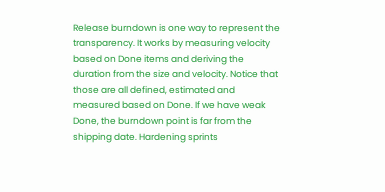Release burndown is one way to represent the transparency. It works by measuring velocity based on Done items and deriving the duration from the size and velocity. Notice that those are all defined, estimated and measured based on Done. If we have weak Done, the burndown point is far from the shipping date. Hardening sprints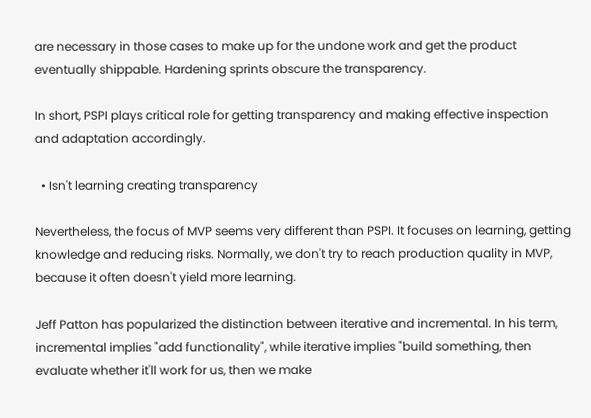are necessary in those cases to make up for the undone work and get the product eventually shippable. Hardening sprints obscure the transparency.

In short, PSPI plays critical role for getting transparency and making effective inspection and adaptation accordingly.

  • Isn't learning creating transparency

Nevertheless, the focus of MVP seems very different than PSPI. It focuses on learning, getting knowledge and reducing risks. Normally, we don't try to reach production quality in MVP, because it often doesn't yield more learning.

Jeff Patton has popularized the distinction between iterative and incremental. In his term, incremental implies "add functionality", while iterative implies "build something, then evaluate whether it'll work for us, then we make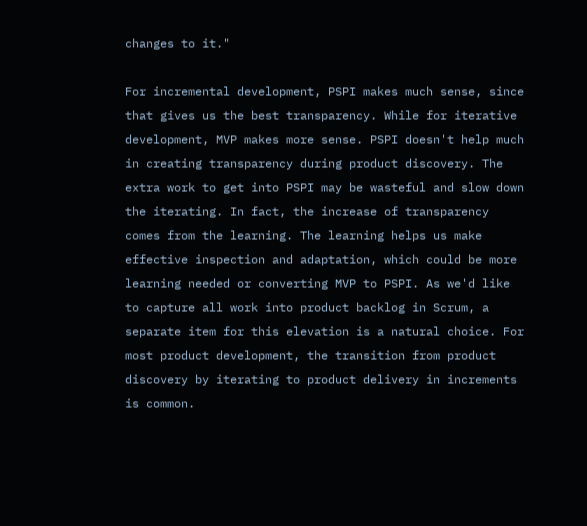changes to it."

For incremental development, PSPI makes much sense, since that gives us the best transparency. While for iterative development, MVP makes more sense. PSPI doesn't help much in creating transparency during product discovery. The extra work to get into PSPI may be wasteful and slow down the iterating. In fact, the increase of transparency comes from the learning. The learning helps us make effective inspection and adaptation, which could be more learning needed or converting MVP to PSPI. As we'd like to capture all work into product backlog in Scrum, a separate item for this elevation is a natural choice. For most product development, the transition from product discovery by iterating to product delivery in increments is common.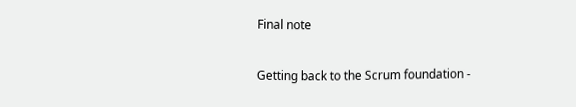Final note

Getting back to the Scrum foundation -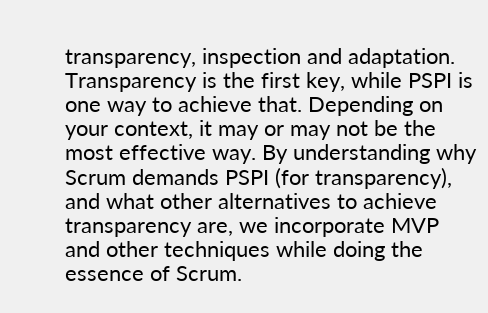transparency, inspection and adaptation. Transparency is the first key, while PSPI is one way to achieve that. Depending on your context, it may or may not be the most effective way. By understanding why Scrum demands PSPI (for transparency), and what other alternatives to achieve transparency are, we incorporate MVP and other techniques while doing the essence of Scrum.